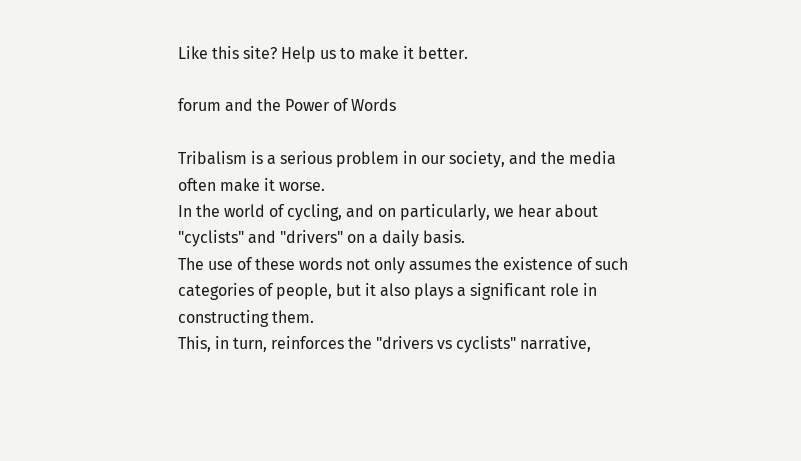Like this site? Help us to make it better.

forum and the Power of Words

Tribalism is a serious problem in our society, and the media often make it worse.
In the world of cycling, and on particularly, we hear about "cyclists" and "drivers" on a daily basis.
The use of these words not only assumes the existence of such categories of people, but it also plays a significant role in constructing them.
This, in turn, reinforces the "drivers vs cyclists" narrative,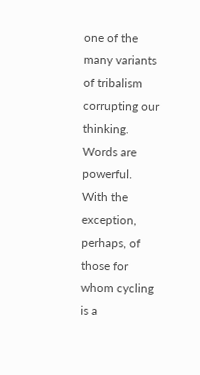one of the many variants of tribalism corrupting our thinking.
Words are powerful.
With the exception, perhaps, of those for whom cycling is a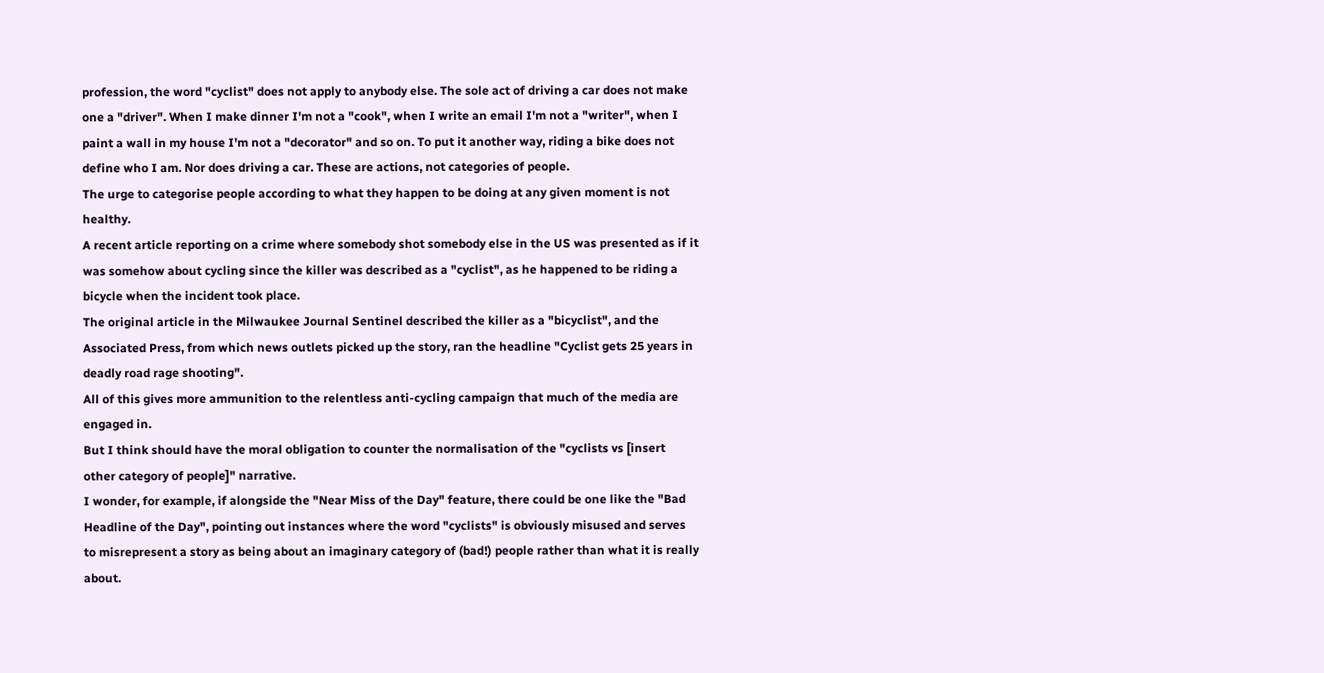profession, the word "cyclist" does not apply to anybody else. The sole act of driving a car does not make one a "driver". When I make dinner I'm not a "cook", when I write an email I'm not a "writer", when I paint a wall in my house I'm not a "decorator" and so on. To put it another way, riding a bike does not define who I am. Nor does driving a car. These are actions, not categories of people.
The urge to categorise people according to what they happen to be doing at any given moment is not healthy.
A recent article reporting on a crime where somebody shot somebody else in the US was presented as if it was somehow about cycling since the killer was described as a "cyclist", as he happened to be riding a bicycle when the incident took place.
The original article in the Milwaukee Journal Sentinel described the killer as a "bicyclist", and the Associated Press, from which news outlets picked up the story, ran the headline "Cyclist gets 25 years in deadly road rage shooting".
All of this gives more ammunition to the relentless anti-cycling campaign that much of the media are engaged in.
But I think should have the moral obligation to counter the normalisation of the "cyclists vs [insert other category of people]" narrative.
I wonder, for example, if alongside the "Near Miss of the Day" feature, there could be one like the "Bad Headline of the Day", pointing out instances where the word "cyclists" is obviously misused and serves to misrepresent a story as being about an imaginary category of (bad!) people rather than what it is really about.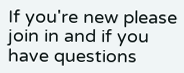If you're new please join in and if you have questions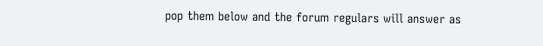pop them below and the forum regulars will answer as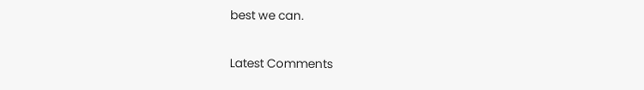best we can.

Latest Comments